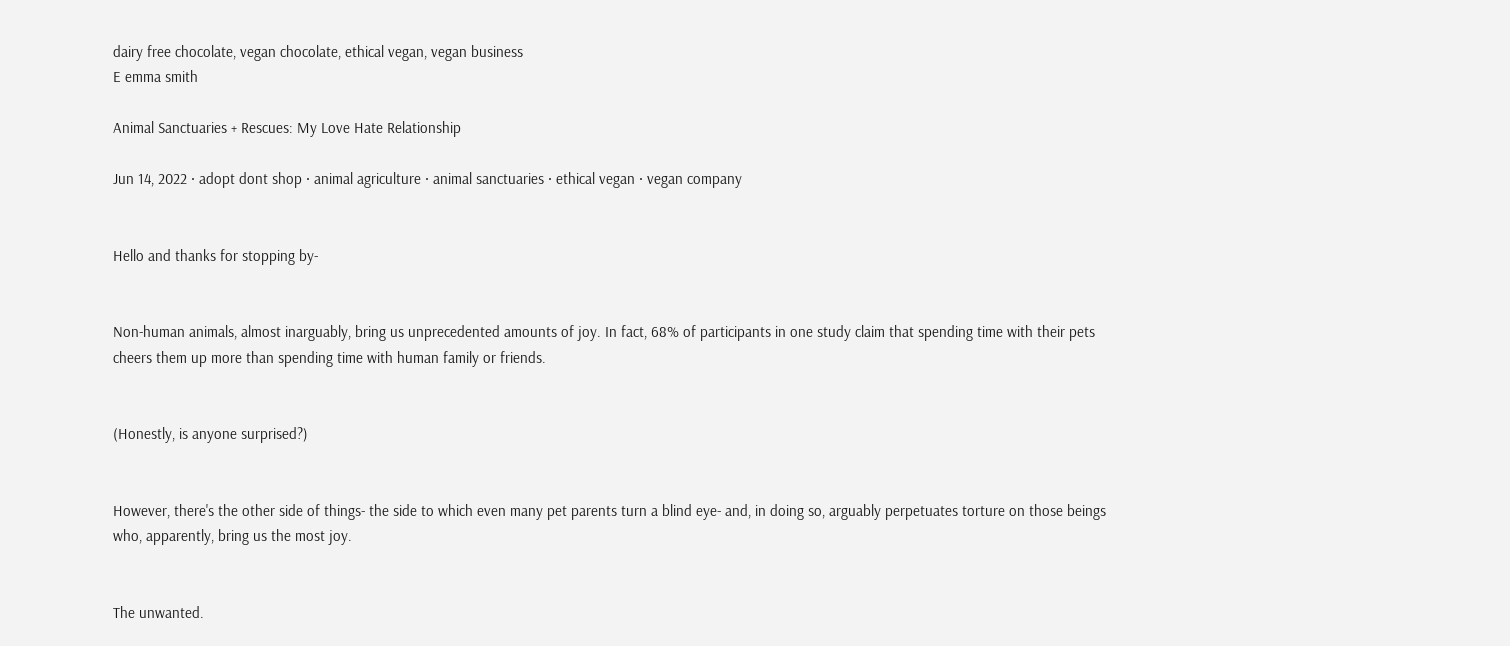dairy free chocolate, vegan chocolate, ethical vegan, vegan business
E emma smith

Animal Sanctuaries + Rescues: My Love Hate Relationship

Jun 14, 2022 · adopt dont shop · animal agriculture · animal sanctuaries · ethical vegan · vegan company


Hello and thanks for stopping by-


Non-human animals, almost inarguably, bring us unprecedented amounts of joy. In fact, 68% of participants in one study claim that spending time with their pets cheers them up more than spending time with human family or friends.


(Honestly, is anyone surprised?)


However, there's the other side of things- the side to which even many pet parents turn a blind eye- and, in doing so, arguably perpetuates torture on those beings who, apparently, bring us the most joy.


The unwanted.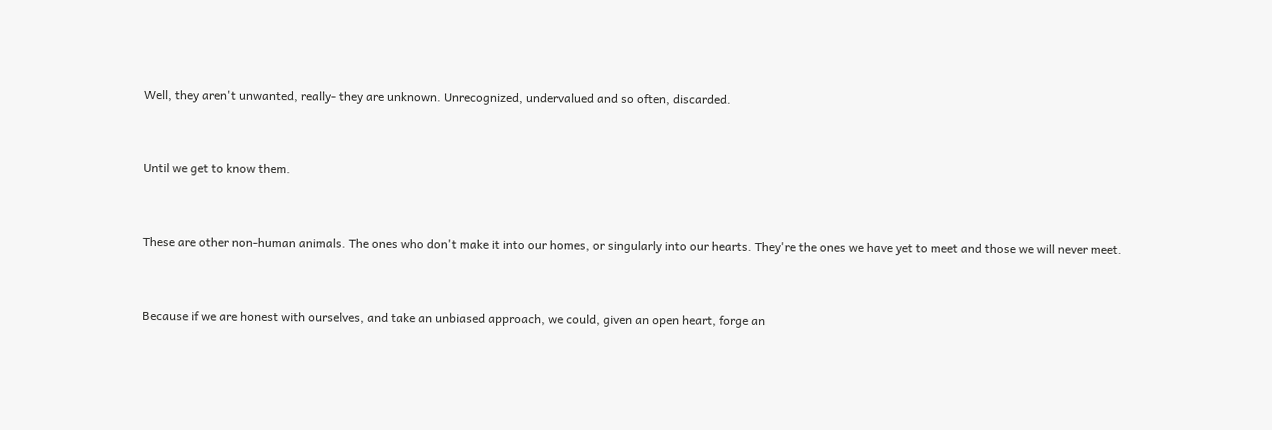Well, they aren't unwanted, really- they are unknown. Unrecognized, undervalued and so often, discarded.


Until we get to know them.


These are other non-human animals. The ones who don't make it into our homes, or singularly into our hearts. They're the ones we have yet to meet and those we will never meet.


Because if we are honest with ourselves, and take an unbiased approach, we could, given an open heart, forge an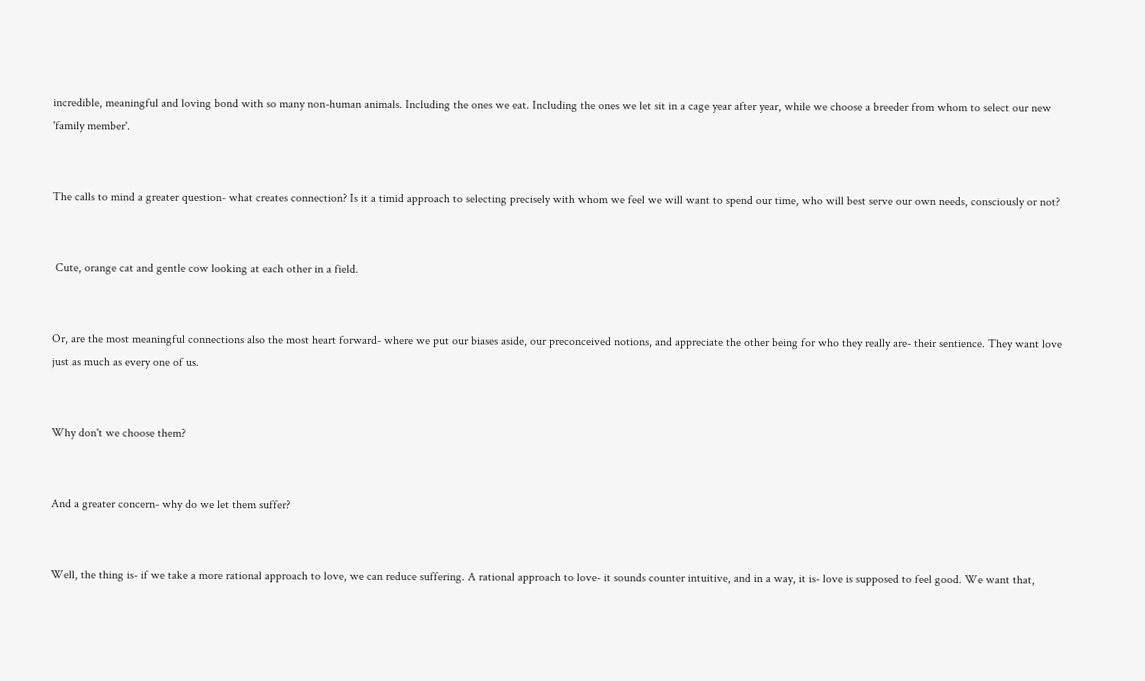incredible, meaningful and loving bond with so many non-human animals. Including the ones we eat. Including the ones we let sit in a cage year after year, while we choose a breeder from whom to select our new 'family member'.


The calls to mind a greater question- what creates connection? Is it a timid approach to selecting precisely with whom we feel we will want to spend our time, who will best serve our own needs, consciously or not?


 Cute, orange cat and gentle cow looking at each other in a field.


Or, are the most meaningful connections also the most heart forward- where we put our biases aside, our preconceived notions, and appreciate the other being for who they really are- their sentience. They want love just as much as every one of us.


Why don't we choose them?


And a greater concern- why do we let them suffer?


Well, the thing is- if we take a more rational approach to love, we can reduce suffering. A rational approach to love- it sounds counter intuitive, and in a way, it is- love is supposed to feel good. We want that,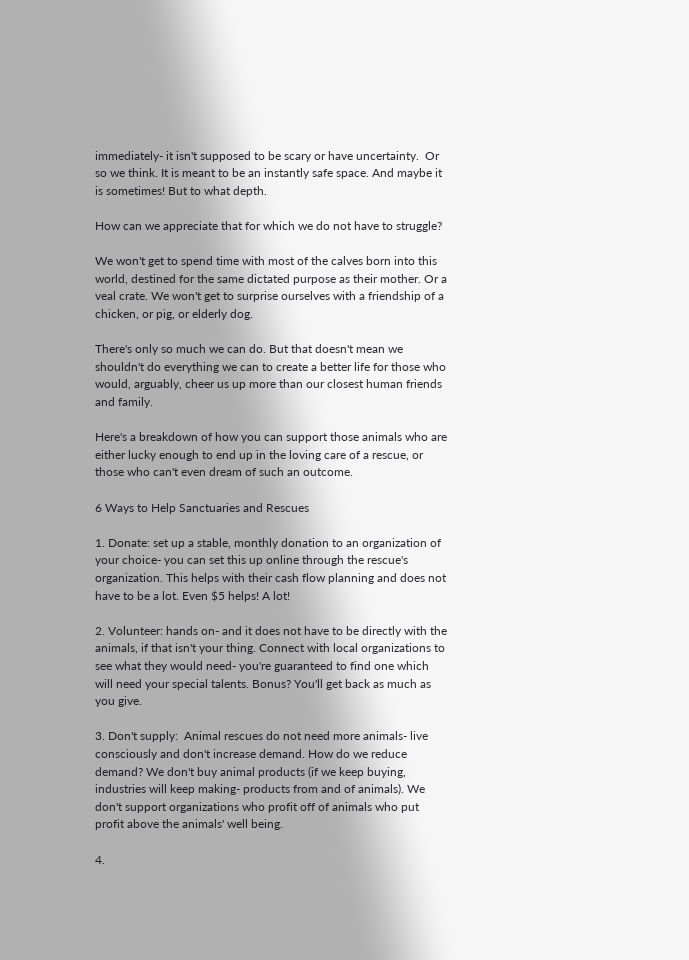immediately- it isn't supposed to be scary or have uncertainty.  Or so we think. It is meant to be an instantly safe space. And maybe it is sometimes! But to what depth.

How can we appreciate that for which we do not have to struggle?

We won't get to spend time with most of the calves born into this world, destined for the same dictated purpose as their mother. Or a veal crate. We won't get to surprise ourselves with a friendship of a chicken, or pig, or elderly dog.

There's only so much we can do. But that doesn't mean we shouldn't do everything we can to create a better life for those who would, arguably, cheer us up more than our closest human friends and family.

Here's a breakdown of how you can support those animals who are either lucky enough to end up in the loving care of a rescue, or those who can't even dream of such an outcome.

6 Ways to Help Sanctuaries and Rescues

1. Donate: set up a stable, monthly donation to an organization of your choice- you can set this up online through the rescue's organization. This helps with their cash flow planning and does not have to be a lot. Even $5 helps! A lot!

2. Volunteer: hands on- and it does not have to be directly with the animals, if that isn't your thing. Connect with local organizations to see what they would need- you're guaranteed to find one which will need your special talents. Bonus? You'll get back as much as you give.

3. Don't supply:  Animal rescues do not need more animals- live consciously and don't increase demand. How do we reduce demand? We don't buy animal products (if we keep buying, industries will keep making- products from and of animals). We don't support organizations who profit off of animals who put profit above the animals' well being.

4.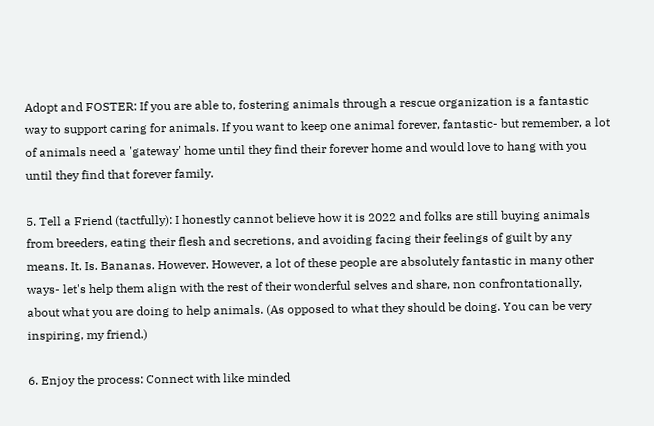Adopt and FOSTER: If you are able to, fostering animals through a rescue organization is a fantastic way to support caring for animals. If you want to keep one animal forever, fantastic- but remember, a lot of animals need a 'gateway' home until they find their forever home and would love to hang with you until they find that forever family.

5. Tell a Friend (tactfully): I honestly cannot believe how it is 2022 and folks are still buying animals from breeders, eating their flesh and secretions, and avoiding facing their feelings of guilt by any means. It. Is. Bananas. However. However, a lot of these people are absolutely fantastic in many other ways- let's help them align with the rest of their wonderful selves and share, non confrontationally, about what you are doing to help animals. (As opposed to what they should be doing. You can be very inspiring, my friend.)

6. Enjoy the process: Connect with like minded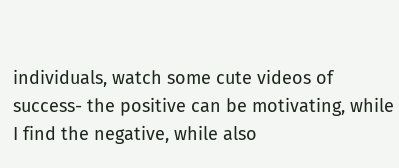individuals, watch some cute videos of success- the positive can be motivating, while I find the negative, while also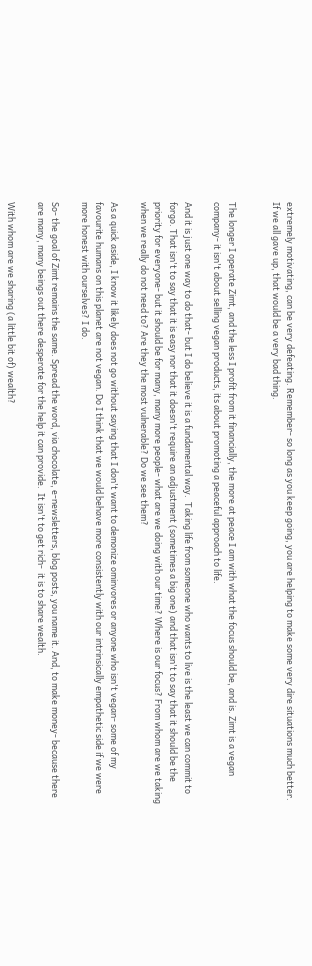extremely motivating, can be very defeating. Remember- so long as you keep going, you are helping to make some very dire situations much better. If we all gave up, that would be a very bad thing.


The longer I operate Zimt, and the less I profit from it financially, the more at peace I am with what the focus should be, and is. Zimt is a vegan company- it isn't about selling vegan products, its about promoting a peaceful approach to life.

And it is just one way to do that- but I do believe it is a fundamental way.  Taking life from someone who wants to live is the least we can commit to forgo. That isn't to say that it is easy nor that it doesn't require an adjustment (sometimes a big one) and that isn't to say that it should be the priority for everyone- but it should be for many, many more people- what are we doing with our time? Where is our focus? From whom are we taking when we really do not need to? Are they the most vulnerable? Do we see them?

As a quick aside, I know it likely does not go without saying that I don't want to demonize ominvores or anyone who isn't vegan- some of my favourite humans on this planet are not vegan. Do I think that we would behave more consistently with our intrinsically empathetic side if we were more honest with ourselves? I do.

So- the goal of Zimt remains the same. Spread the word, via chocolate, e-newsletters, blog posts, you name it. And, to make money- because there are many, many beings out there desperate for the help it can provide.  It isn't to get rich-  it is to share wealth.

With whom are we sharing (a little bit of) wealth?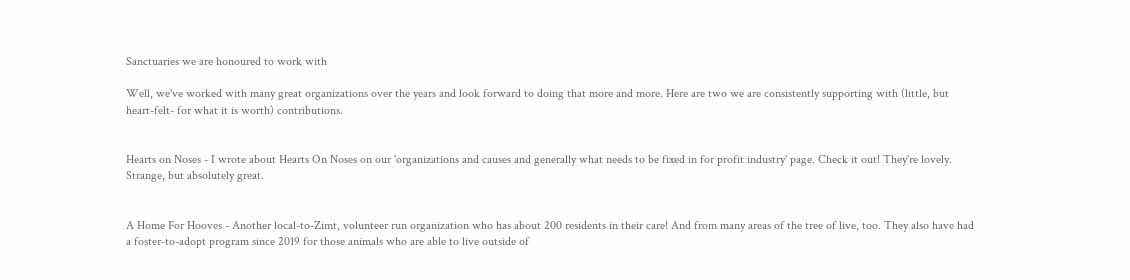Sanctuaries we are honoured to work with

Well, we've worked with many great organizations over the years and look forward to doing that more and more. Here are two we are consistently supporting with (little, but heart-felt- for what it is worth) contributions.


Hearts on Noses - I wrote about Hearts On Noses on our 'organizations and causes and generally what needs to be fixed in for profit industry' page. Check it out! They're lovely. Strange, but absolutely great.


A Home For Hooves - Another local-to-Zimt, volunteer run organization who has about 200 residents in their care! And from many areas of the tree of live, too. They also have had a foster-to-adopt program since 2019 for those animals who are able to live outside of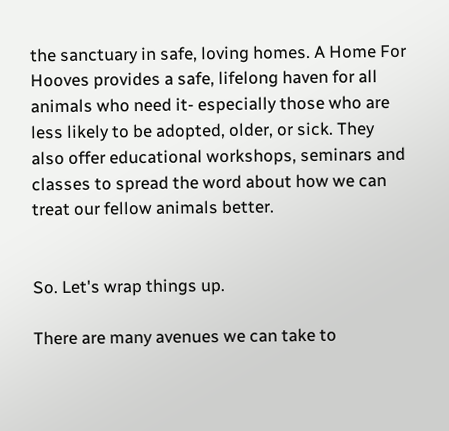the sanctuary in safe, loving homes. A Home For Hooves provides a safe, lifelong haven for all animals who need it- especially those who are less likely to be adopted, older, or sick. They also offer educational workshops, seminars and classes to spread the word about how we can treat our fellow animals better.


So. Let's wrap things up.

There are many avenues we can take to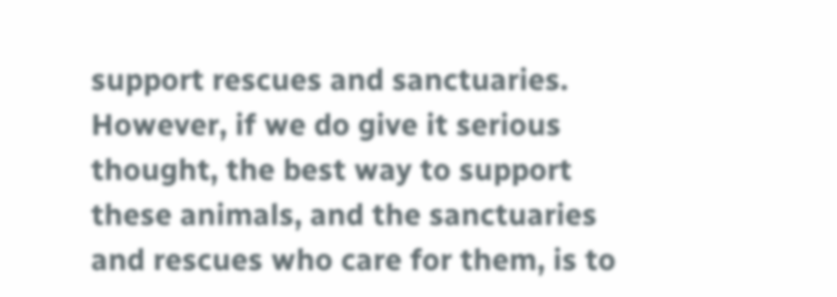support rescues and sanctuaries. However, if we do give it serious thought, the best way to support these animals, and the sanctuaries and rescues who care for them, is to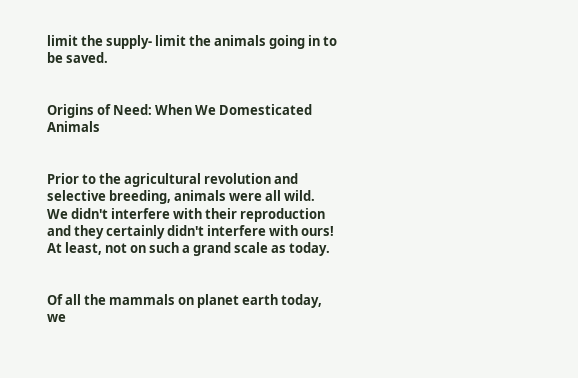limit the supply- limit the animals going in to be saved.


Origins of Need: When We Domesticated Animals


Prior to the agricultural revolution and selective breeding, animals were all wild. We didn't interfere with their reproduction and they certainly didn't interfere with ours! At least, not on such a grand scale as today.


Of all the mammals on planet earth today, we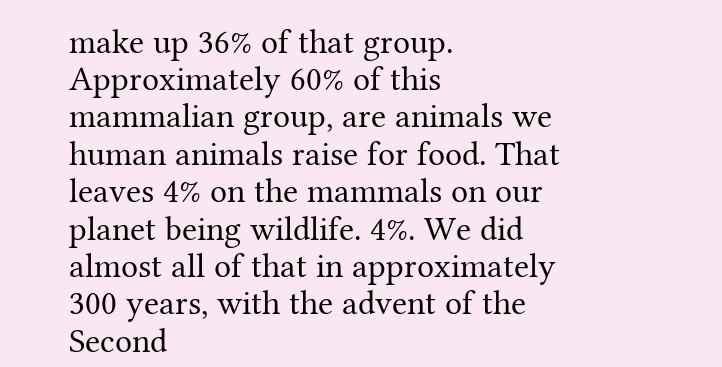make up 36% of that group. Approximately 60% of this mammalian group, are animals we human animals raise for food. That leaves 4% on the mammals on our planet being wildlife. 4%. We did almost all of that in approximately 300 years, with the advent of the Second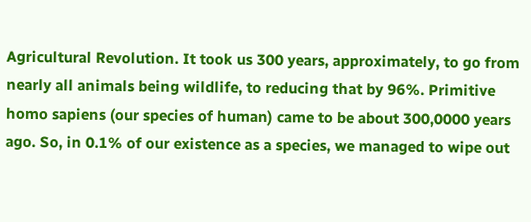Agricultural Revolution. It took us 300 years, approximately, to go from nearly all animals being wildlife, to reducing that by 96%. Primitive homo sapiens (our species of human) came to be about 300,0000 years ago. So, in 0.1% of our existence as a species, we managed to wipe out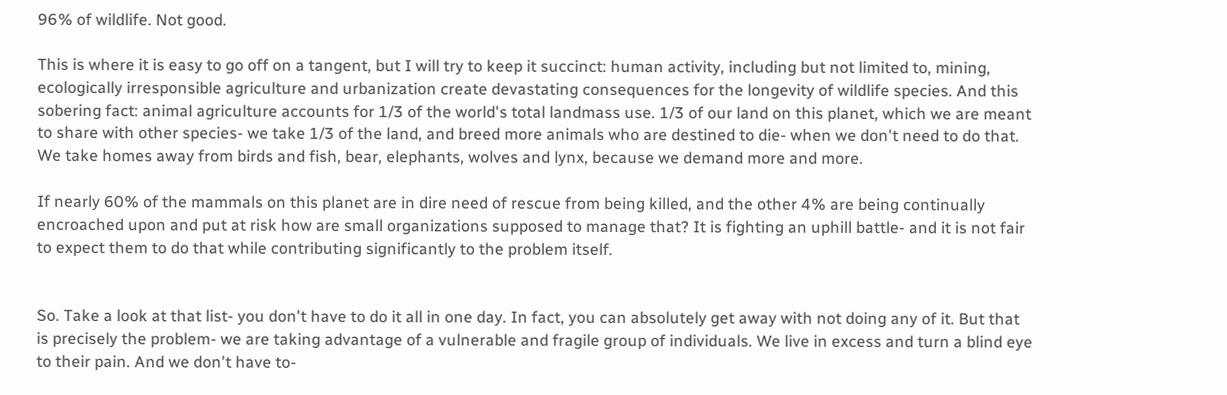96% of wildlife. Not good.

This is where it is easy to go off on a tangent, but I will try to keep it succinct: human activity, including but not limited to, mining, ecologically irresponsible agriculture and urbanization create devastating consequences for the longevity of wildlife species. And this sobering fact: animal agriculture accounts for 1/3 of the world's total landmass use. 1/3 of our land on this planet, which we are meant to share with other species- we take 1/3 of the land, and breed more animals who are destined to die- when we don't need to do that. We take homes away from birds and fish, bear, elephants, wolves and lynx, because we demand more and more.

If nearly 60% of the mammals on this planet are in dire need of rescue from being killed, and the other 4% are being continually encroached upon and put at risk how are small organizations supposed to manage that? It is fighting an uphill battle- and it is not fair to expect them to do that while contributing significantly to the problem itself.


So. Take a look at that list- you don't have to do it all in one day. In fact, you can absolutely get away with not doing any of it. But that is precisely the problem- we are taking advantage of a vulnerable and fragile group of individuals. We live in excess and turn a blind eye to their pain. And we don't have to-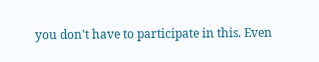you don't have to participate in this. Even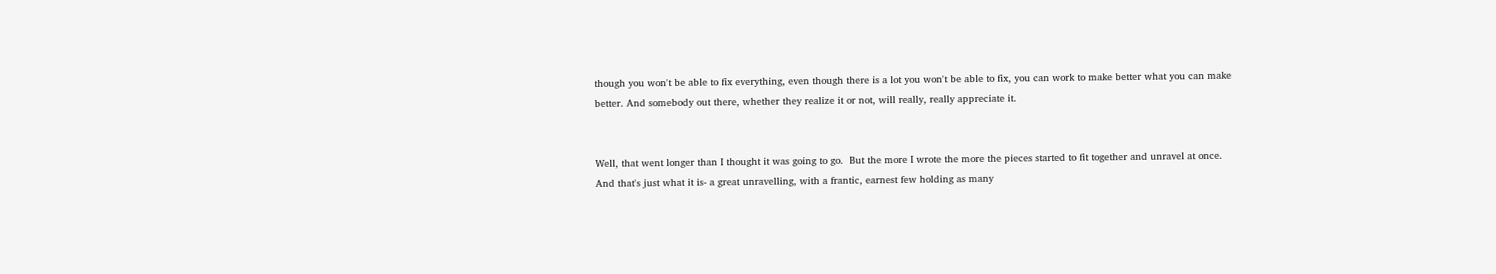though you won't be able to fix everything, even though there is a lot you won't be able to fix, you can work to make better what you can make better. And somebody out there, whether they realize it or not, will really, really appreciate it.


Well, that went longer than I thought it was going to go.  But the more I wrote the more the pieces started to fit together and unravel at once. And that's just what it is- a great unravelling, with a frantic, earnest few holding as many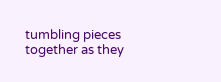tumbling pieces together as they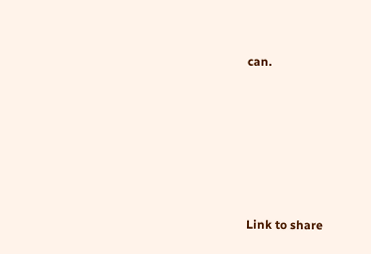can.







Link to share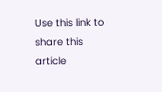Use this link to share this article